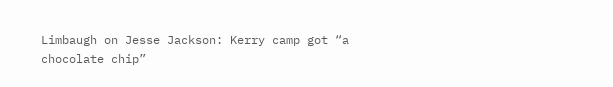Limbaugh on Jesse Jackson: Kerry camp got “a chocolate chip”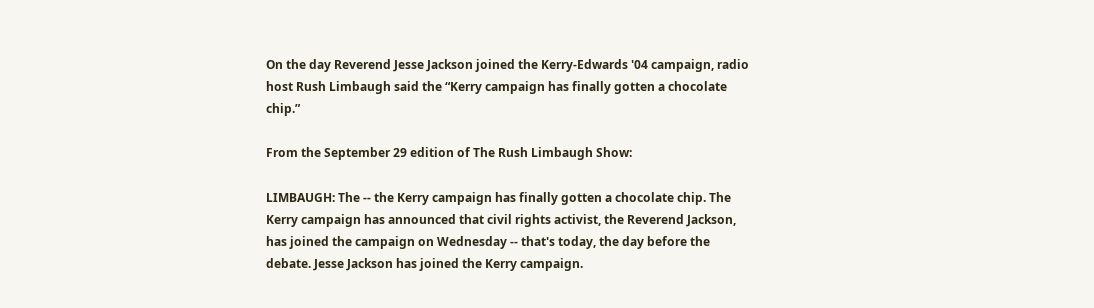On the day Reverend Jesse Jackson joined the Kerry-Edwards '04 campaign, radio host Rush Limbaugh said the “Kerry campaign has finally gotten a chocolate chip.”

From the September 29 edition of The Rush Limbaugh Show:

LIMBAUGH: The -- the Kerry campaign has finally gotten a chocolate chip. The Kerry campaign has announced that civil rights activist, the Reverend Jackson, has joined the campaign on Wednesday -- that's today, the day before the debate. Jesse Jackson has joined the Kerry campaign.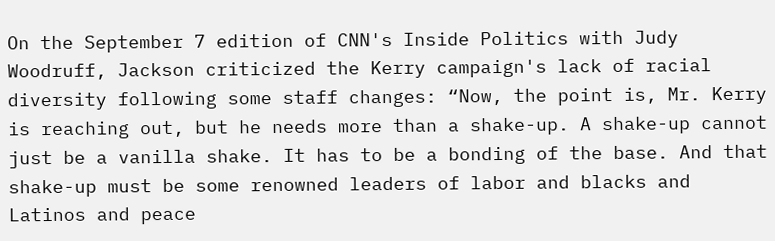On the September 7 edition of CNN's Inside Politics with Judy Woodruff, Jackson criticized the Kerry campaign's lack of racial diversity following some staff changes: “Now, the point is, Mr. Kerry is reaching out, but he needs more than a shake-up. A shake-up cannot just be a vanilla shake. It has to be a bonding of the base. And that shake-up must be some renowned leaders of labor and blacks and Latinos and peace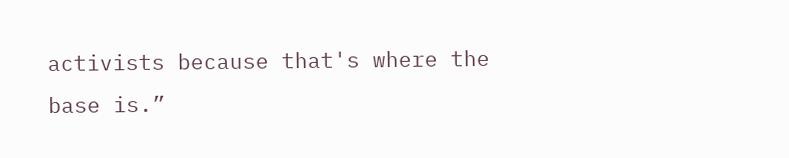activists because that's where the base is.”